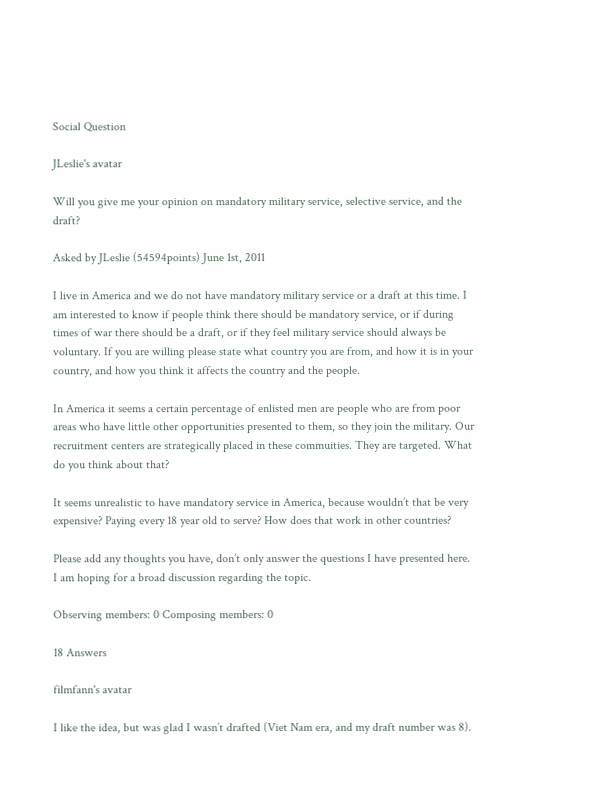Social Question

JLeslie's avatar

Will you give me your opinion on mandatory military service, selective service, and the draft?

Asked by JLeslie (54594points) June 1st, 2011

I live in America and we do not have mandatory military service or a draft at this time. I am interested to know if people think there should be mandatory service, or if during times of war there should be a draft, or if they feel military service should always be voluntary. If you are willing please state what country you are from, and how it is in your country, and how you think it affects the country and the people.

In America it seems a certain percentage of enlisted men are people who are from poor areas who have little other opportunities presented to them, so they join the military. Our recruitment centers are strategically placed in these commuities. They are targeted. What do you think about that?

It seems unrealistic to have mandatory service in America, because wouldn’t that be very expensive? Paying every 18 year old to serve? How does that work in other countries?

Please add any thoughts you have, don’t only answer the questions I have presented here. I am hoping for a broad discussion regarding the topic.

Observing members: 0 Composing members: 0

18 Answers

filmfann's avatar

I like the idea, but was glad I wasn’t drafted (Viet Nam era, and my draft number was 8).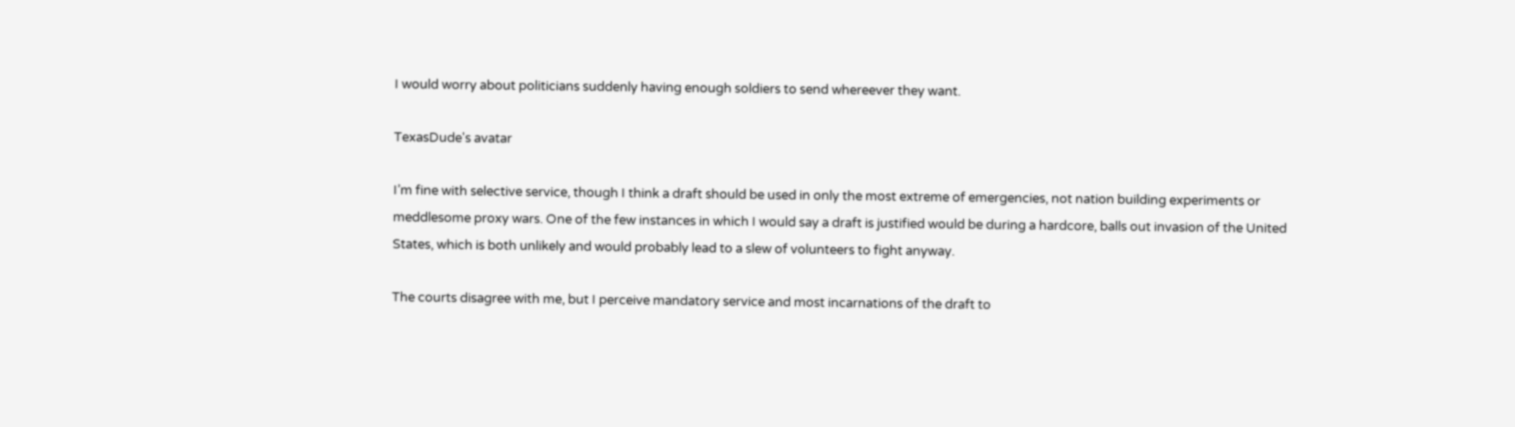I would worry about politicians suddenly having enough soldiers to send whereever they want.

TexasDude's avatar

I’m fine with selective service, though I think a draft should be used in only the most extreme of emergencies, not nation building experiments or meddlesome proxy wars. One of the few instances in which I would say a draft is justified would be during a hardcore, balls out invasion of the United States, which is both unlikely and would probably lead to a slew of volunteers to fight anyway.

The courts disagree with me, but I perceive mandatory service and most incarnations of the draft to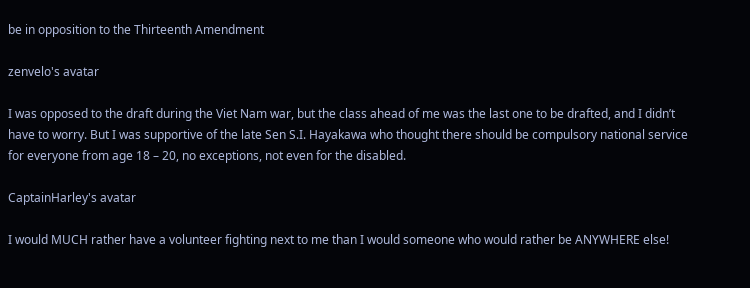be in opposition to the Thirteenth Amendment

zenvelo's avatar

I was opposed to the draft during the Viet Nam war, but the class ahead of me was the last one to be drafted, and I didn’t have to worry. But I was supportive of the late Sen S.I. Hayakawa who thought there should be compulsory national service for everyone from age 18 – 20, no exceptions, not even for the disabled.

CaptainHarley's avatar

I would MUCH rather have a volunteer fighting next to me than I would someone who would rather be ANYWHERE else!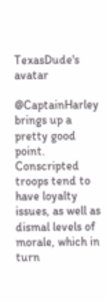TexasDude's avatar

@CaptainHarley brings up a pretty good point. Conscripted troops tend to have loyalty issues, as well as dismal levels of morale, which in turn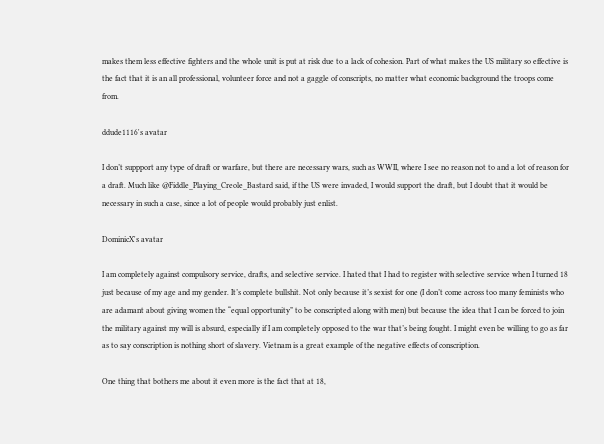makes them less effective fighters and the whole unit is put at risk due to a lack of cohesion. Part of what makes the US military so effective is the fact that it is an all professional, volunteer force and not a gaggle of conscripts, no matter what economic background the troops come from.

ddude1116's avatar

I don’t suppport any type of draft or warfare, but there are necessary wars, such as WWII, where I see no reason not to and a lot of reason for a draft. Much like @Fiddle_Playing_Creole_Bastard said, if the US were invaded, I would support the draft, but I doubt that it would be necessary in such a case, since a lot of people would probably just enlist.

DominicX's avatar

I am completely against compulsory service, drafts, and selective service. I hated that I had to register with selective service when I turned 18 just because of my age and my gender. It’s complete bullshit. Not only because it’s sexist for one (I don’t come across too many feminists who are adamant about giving women the “equal opportunity” to be conscripted along with men) but because the idea that I can be forced to join the military against my will is absurd, especially if I am completely opposed to the war that’s being fought. I might even be willing to go as far as to say conscription is nothing short of slavery. Vietnam is a great example of the negative effects of conscription.

One thing that bothers me about it even more is the fact that at 18,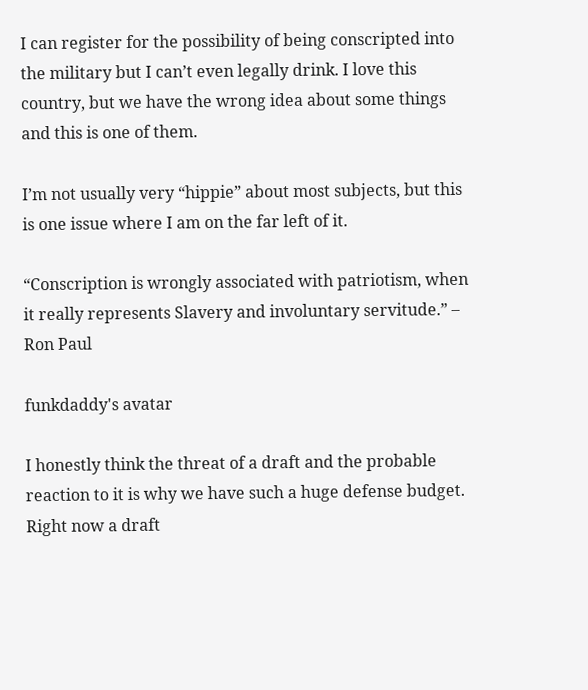I can register for the possibility of being conscripted into the military but I can’t even legally drink. I love this country, but we have the wrong idea about some things and this is one of them.

I’m not usually very “hippie” about most subjects, but this is one issue where I am on the far left of it.

“Conscription is wrongly associated with patriotism, when it really represents Slavery and involuntary servitude.” – Ron Paul

funkdaddy's avatar

I honestly think the threat of a draft and the probable reaction to it is why we have such a huge defense budget. Right now a draft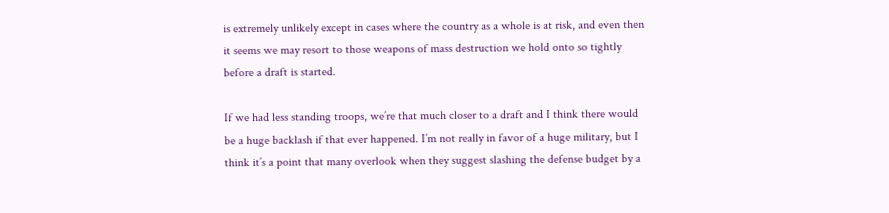is extremely unlikely except in cases where the country as a whole is at risk, and even then it seems we may resort to those weapons of mass destruction we hold onto so tightly before a draft is started.

If we had less standing troops, we’re that much closer to a draft and I think there would be a huge backlash if that ever happened. I’m not really in favor of a huge military, but I think it’s a point that many overlook when they suggest slashing the defense budget by a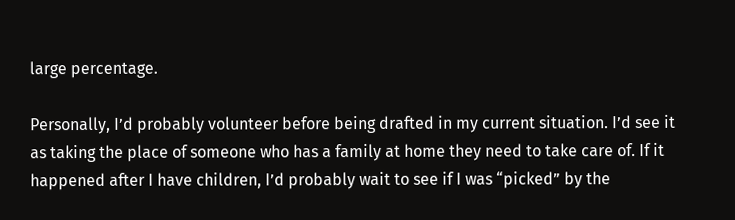large percentage.

Personally, I’d probably volunteer before being drafted in my current situation. I’d see it as taking the place of someone who has a family at home they need to take care of. If it happened after I have children, I’d probably wait to see if I was “picked” by the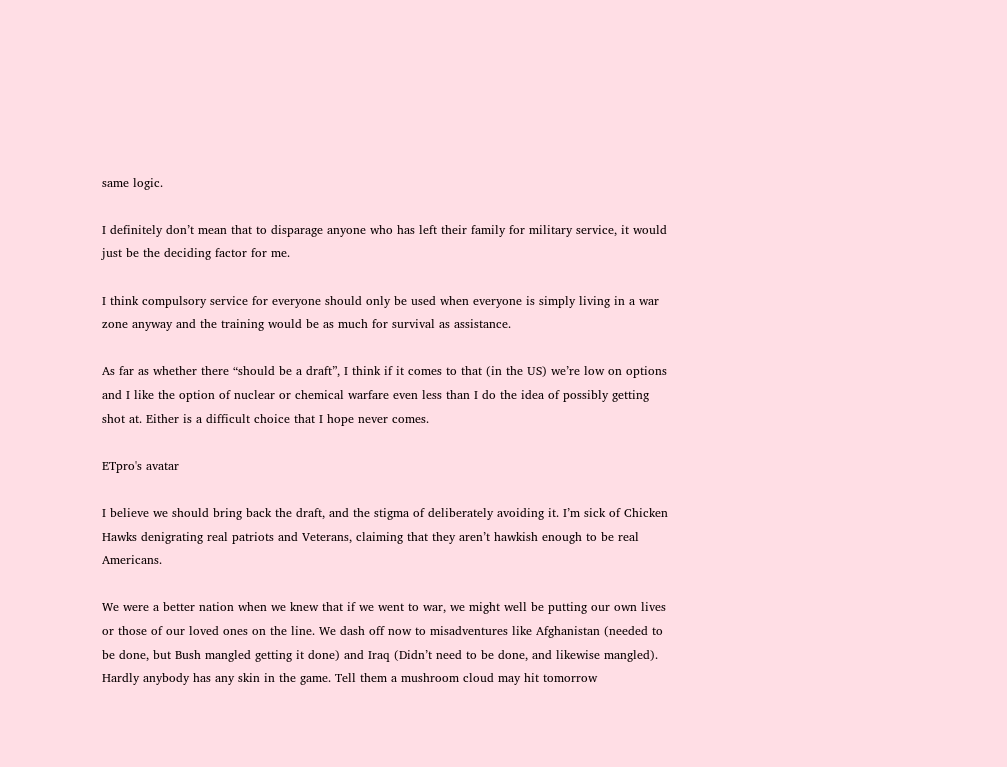same logic.

I definitely don’t mean that to disparage anyone who has left their family for military service, it would just be the deciding factor for me.

I think compulsory service for everyone should only be used when everyone is simply living in a war zone anyway and the training would be as much for survival as assistance.

As far as whether there “should be a draft”, I think if it comes to that (in the US) we’re low on options and I like the option of nuclear or chemical warfare even less than I do the idea of possibly getting shot at. Either is a difficult choice that I hope never comes.

ETpro's avatar

I believe we should bring back the draft, and the stigma of deliberately avoiding it. I’m sick of Chicken Hawks denigrating real patriots and Veterans, claiming that they aren’t hawkish enough to be real Americans.

We were a better nation when we knew that if we went to war, we might well be putting our own lives or those of our loved ones on the line. We dash off now to misadventures like Afghanistan (needed to be done, but Bush mangled getting it done) and Iraq (Didn’t need to be done, and likewise mangled). Hardly anybody has any skin in the game. Tell them a mushroom cloud may hit tomorrow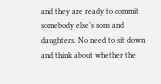and they are ready to commit somebody else’s sons and daughters. No need to sit down and think about whether the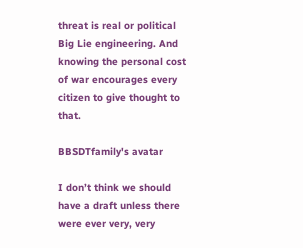threat is real or political Big Lie engineering. And knowing the personal cost of war encourages every citizen to give thought to that.

BBSDTfamily's avatar

I don’t think we should have a draft unless there were ever very, very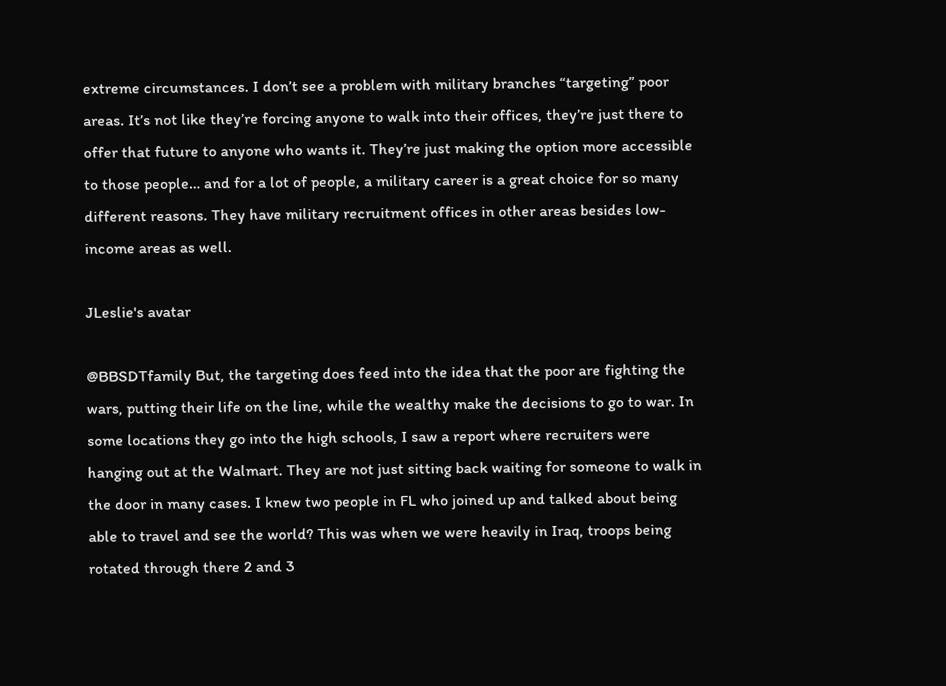extreme circumstances. I don’t see a problem with military branches “targeting” poor areas. It’s not like they’re forcing anyone to walk into their offices, they’re just there to offer that future to anyone who wants it. They’re just making the option more accessible to those people… and for a lot of people, a military career is a great choice for so many different reasons. They have military recruitment offices in other areas besides low-income areas as well.

JLeslie's avatar

@BBSDTfamily But, the targeting does feed into the idea that the poor are fighting the wars, putting their life on the line, while the wealthy make the decisions to go to war. In some locations they go into the high schools, I saw a report where recruiters were hanging out at the Walmart. They are not just sitting back waiting for someone to walk in the door in many cases. I knew two people in FL who joined up and talked about being able to travel and see the world? This was when we were heavily in Iraq, troops being rotated through there 2 and 3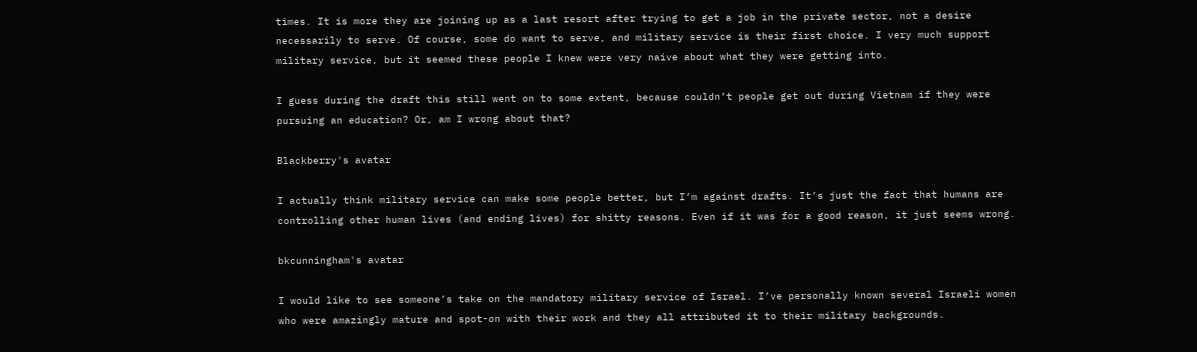times. It is more they are joining up as a last resort after trying to get a job in the private sector, not a desire necessarily to serve. Of course, some do want to serve, and military service is their first choice. I very much support military service, but it seemed these people I knew were very naive about what they were getting into.

I guess during the draft this still went on to some extent, because couldn’t people get out during Vietnam if they were pursuing an education? Or, am I wrong about that?

Blackberry's avatar

I actually think military service can make some people better, but I’m against drafts. It’s just the fact that humans are controlling other human lives (and ending lives) for shitty reasons. Even if it was for a good reason, it just seems wrong.

bkcunningham's avatar

I would like to see someone’s take on the mandatory military service of Israel. I’ve personally known several Israeli women who were amazingly mature and spot-on with their work and they all attributed it to their military backgrounds.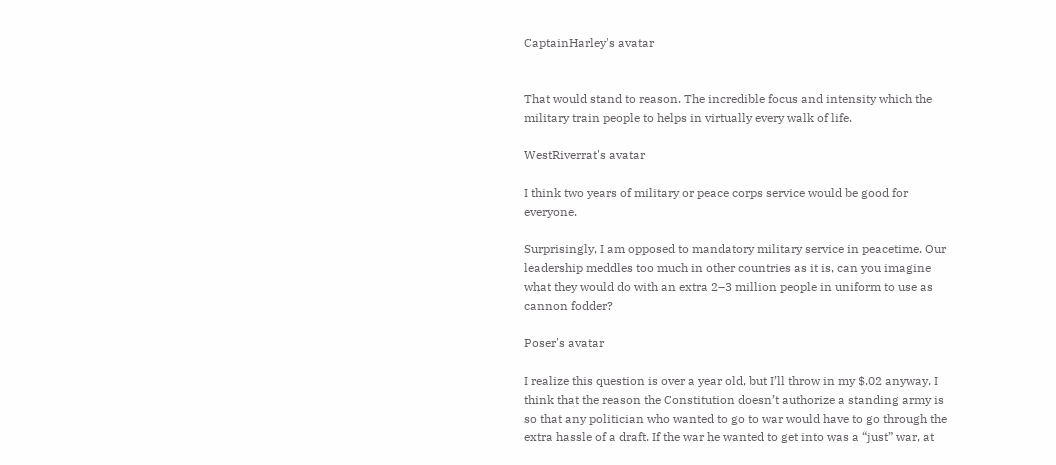CaptainHarley's avatar


That would stand to reason. The incredible focus and intensity which the military train people to helps in virtually every walk of life.

WestRiverrat's avatar

I think two years of military or peace corps service would be good for everyone.

Surprisingly, I am opposed to mandatory military service in peacetime. Our leadership meddles too much in other countries as it is, can you imagine what they would do with an extra 2–3 million people in uniform to use as cannon fodder?

Poser's avatar

I realize this question is over a year old, but I’ll throw in my $.02 anyway. I think that the reason the Constitution doesn’t authorize a standing army is so that any politician who wanted to go to war would have to go through the extra hassle of a draft. If the war he wanted to get into was a “just” war, at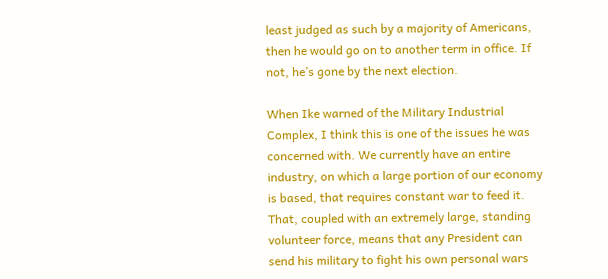least judged as such by a majority of Americans, then he would go on to another term in office. If not, he’s gone by the next election.

When Ike warned of the Military Industrial Complex, I think this is one of the issues he was concerned with. We currently have an entire industry, on which a large portion of our economy is based, that requires constant war to feed it. That, coupled with an extremely large, standing volunteer force, means that any President can send his military to fight his own personal wars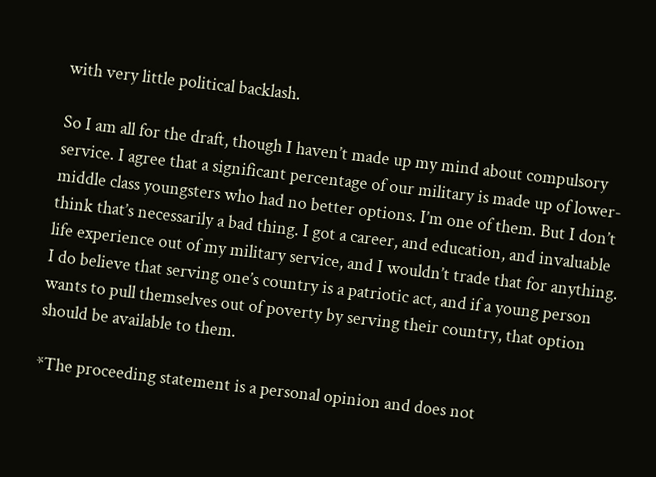with very little political backlash.

So I am all for the draft, though I haven’t made up my mind about compulsory service. I agree that a significant percentage of our military is made up of lower-middle class youngsters who had no better options. I’m one of them. But I don’t think that’s necessarily a bad thing. I got a career, and education, and invaluable life experience out of my military service, and I wouldn’t trade that for anything. I do believe that serving one’s country is a patriotic act, and if a young person wants to pull themselves out of poverty by serving their country, that option should be available to them.

*The proceeding statement is a personal opinion and does not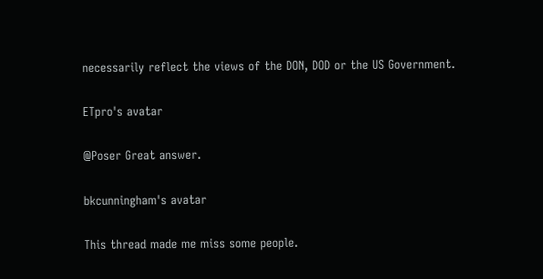necessarily reflect the views of the DON, DOD or the US Government.

ETpro's avatar

@Poser Great answer.

bkcunningham's avatar

This thread made me miss some people.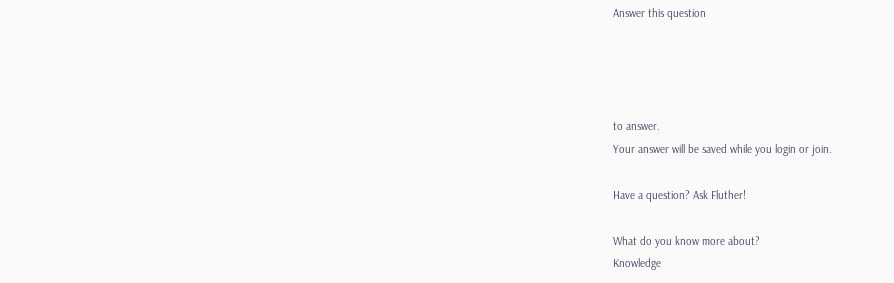Answer this question




to answer.
Your answer will be saved while you login or join.

Have a question? Ask Fluther!

What do you know more about?
Knowledge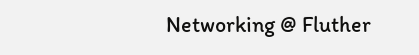Networking @ Fluther